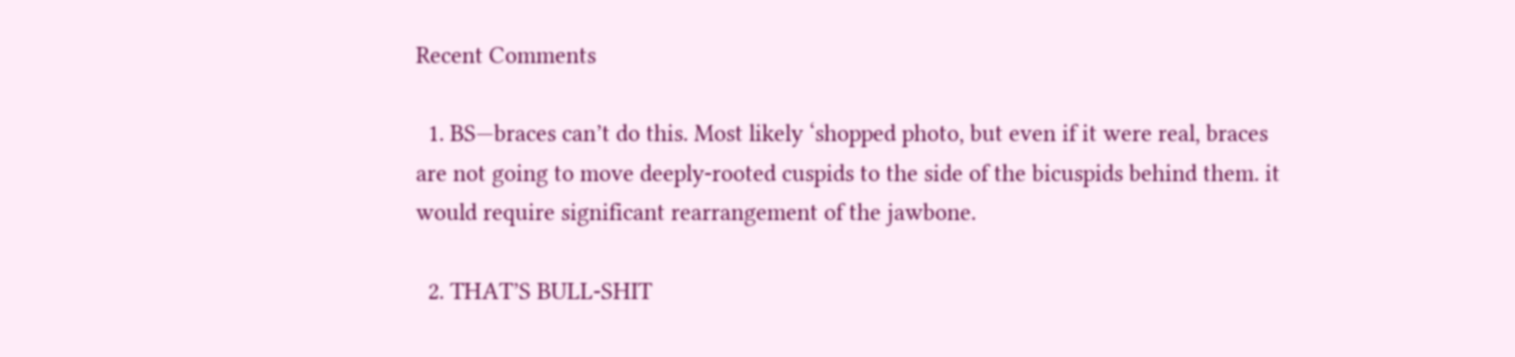Recent Comments

  1. BS—braces can’t do this. Most likely ‘shopped photo, but even if it were real, braces are not going to move deeply-rooted cuspids to the side of the bicuspids behind them. it would require significant rearrangement of the jawbone.

  2. THAT’S BULL-SHIT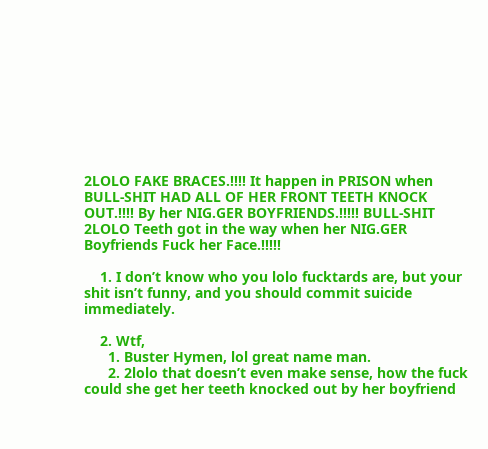2LOLO FAKE BRACES.!!!! It happen in PRISON when BULL-SHIT HAD ALL OF HER FRONT TEETH KNOCK OUT.!!!! By her NIG.GER BOYFRIENDS.!!!!! BULL-SHIT 2LOLO Teeth got in the way when her NIG.GER Boyfriends Fuck her Face.!!!!!

    1. I don’t know who you lolo fucktards are, but your shit isn’t funny, and you should commit suicide immediately.

    2. Wtf,
      1. Buster Hymen, lol great name man.
      2. 2lolo that doesn’t even make sense, how the fuck could she get her teeth knocked out by her boyfriend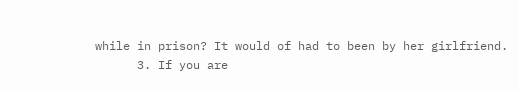while in prison? It would of had to been by her girlfriend.
      3. If you are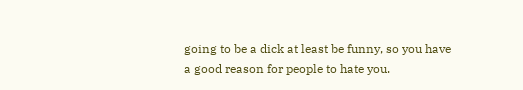going to be a dick at least be funny, so you have a good reason for people to hate you.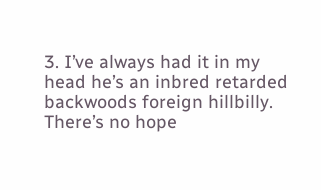3. I’ve always had it in my head he’s an inbred retarded backwoods foreign hillbilly. There’s no hope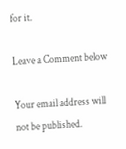for it.

Leave a Comment below

Your email address will not be published.